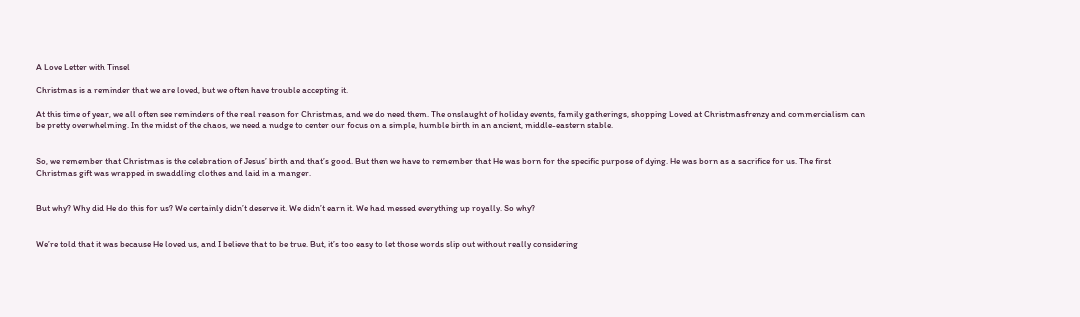A Love Letter with Tinsel

Christmas is a reminder that we are loved, but we often have trouble accepting it.

At this time of year, we all often see reminders of the real reason for Christmas, and we do need them. The onslaught of holiday events, family gatherings, shopping Loved at Christmasfrenzy and commercialism can be pretty overwhelming. In the midst of the chaos, we need a nudge to center our focus on a simple, humble birth in an ancient, middle-eastern stable.


So, we remember that Christmas is the celebration of Jesus’ birth and that’s good. But then we have to remember that He was born for the specific purpose of dying. He was born as a sacrifice for us. The first Christmas gift was wrapped in swaddling clothes and laid in a manger.


But why? Why did He do this for us? We certainly didn’t deserve it. We didn’t earn it. We had messed everything up royally. So why?


We’re told that it was because He loved us, and I believe that to be true. But, it’s too easy to let those words slip out without really considering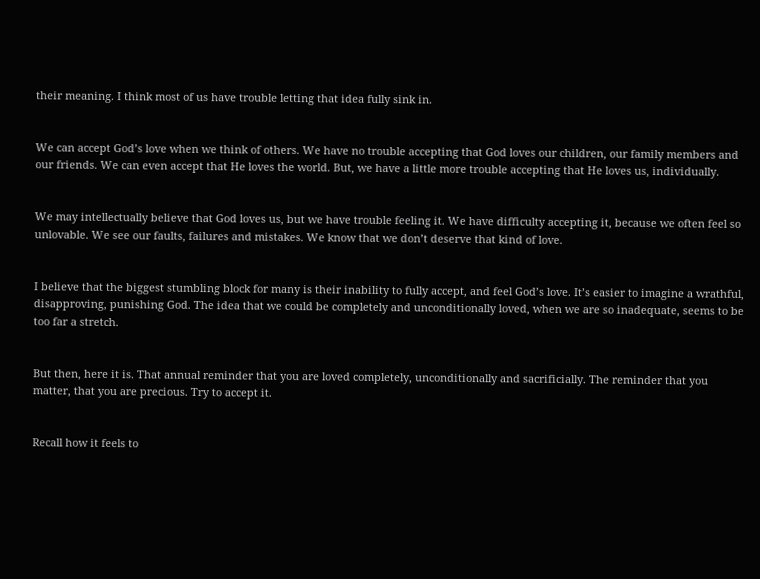their meaning. I think most of us have trouble letting that idea fully sink in.


We can accept God’s love when we think of others. We have no trouble accepting that God loves our children, our family members and our friends. We can even accept that He loves the world. But, we have a little more trouble accepting that He loves us, individually.


We may intellectually believe that God loves us, but we have trouble feeling it. We have difficulty accepting it, because we often feel so unlovable. We see our faults, failures and mistakes. We know that we don’t deserve that kind of love.


I believe that the biggest stumbling block for many is their inability to fully accept, and feel God’s love. It’s easier to imagine a wrathful, disapproving, punishing God. The idea that we could be completely and unconditionally loved, when we are so inadequate, seems to be too far a stretch.


But then, here it is. That annual reminder that you are loved completely, unconditionally and sacrificially. The reminder that you matter, that you are precious. Try to accept it.


Recall how it feels to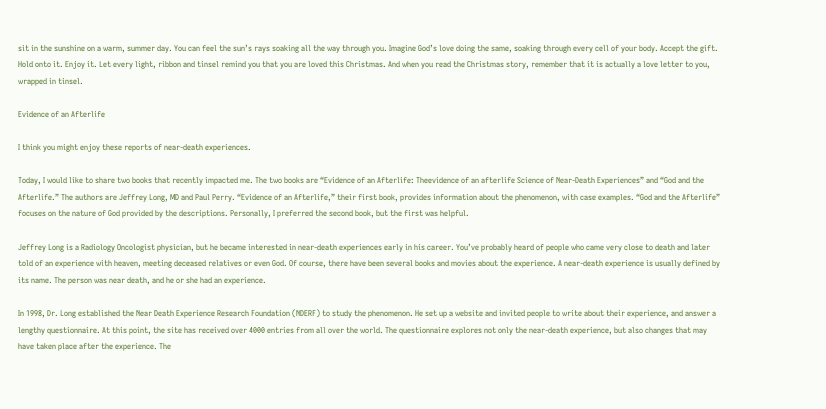sit in the sunshine on a warm, summer day. You can feel the sun’s rays soaking all the way through you. Imagine God’s love doing the same, soaking through every cell of your body. Accept the gift. Hold onto it. Enjoy it. Let every light, ribbon and tinsel remind you that you are loved this Christmas. And when you read the Christmas story, remember that it is actually a love letter to you, wrapped in tinsel.

Evidence of an Afterlife

I think you might enjoy these reports of near-death experiences.

Today, I would like to share two books that recently impacted me. The two books are “Evidence of an Afterlife: Theevidence of an afterlife Science of Near-Death Experiences” and “God and the Afterlife.” The authors are Jeffrey Long, MD and Paul Perry. “Evidence of an Afterlife,” their first book, provides information about the phenomenon, with case examples. “God and the Afterlife” focuses on the nature of God provided by the descriptions. Personally, I preferred the second book, but the first was helpful.

Jeffrey Long is a Radiology Oncologist physician, but he became interested in near-death experiences early in his career. You’ve probably heard of people who came very close to death and later told of an experience with heaven, meeting deceased relatives or even God. Of course, there have been several books and movies about the experience. A near-death experience is usually defined by its name. The person was near death, and he or she had an experience.

In 1998, Dr. Long established the Near Death Experience Research Foundation (NDERF) to study the phenomenon. He set up a website and invited people to write about their experience, and answer a lengthy questionnaire. At this point, the site has received over 4000 entries from all over the world. The questionnaire explores not only the near-death experience, but also changes that may have taken place after the experience. The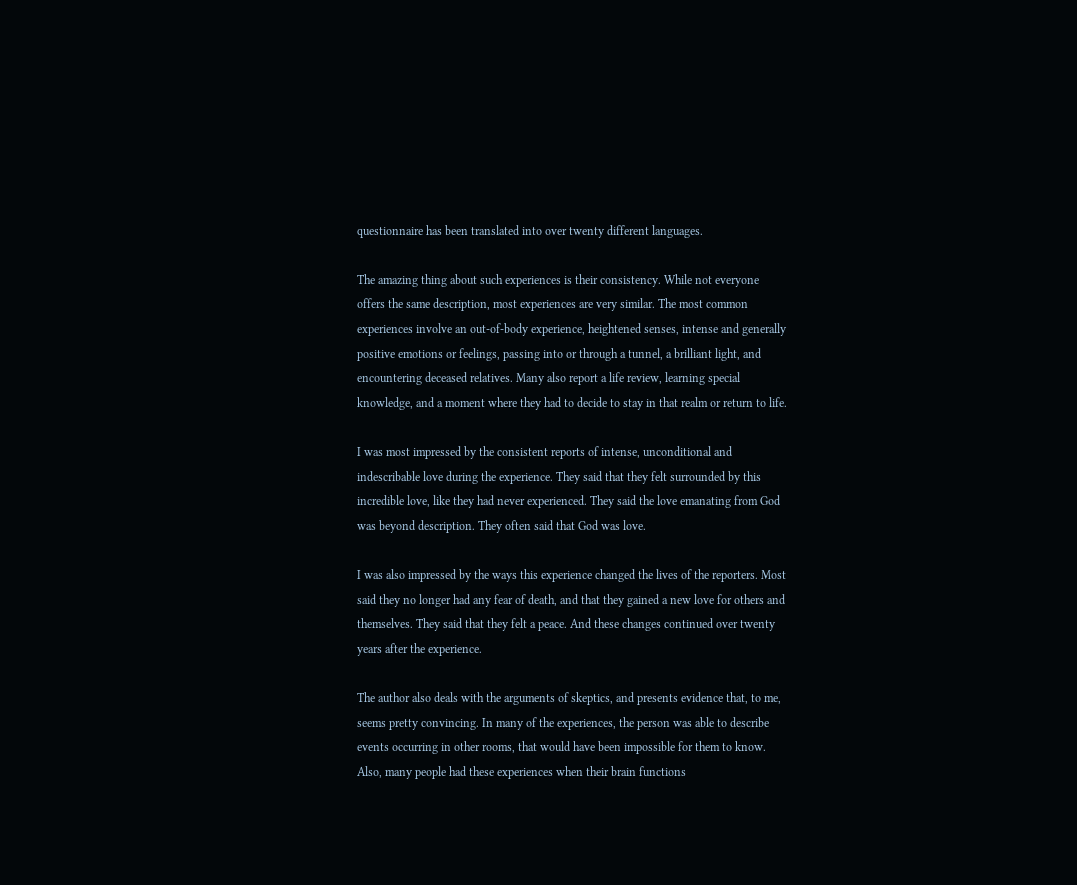questionnaire has been translated into over twenty different languages.

The amazing thing about such experiences is their consistency. While not everyone offers the same description, most experiences are very similar. The most common experiences involve an out-of-body experience, heightened senses, intense and generally positive emotions or feelings, passing into or through a tunnel, a brilliant light, and encountering deceased relatives. Many also report a life review, learning special knowledge, and a moment where they had to decide to stay in that realm or return to life.

I was most impressed by the consistent reports of intense, unconditional and indescribable love during the experience. They said that they felt surrounded by this incredible love, like they had never experienced. They said the love emanating from God was beyond description. They often said that God was love.

I was also impressed by the ways this experience changed the lives of the reporters. Most said they no longer had any fear of death, and that they gained a new love for others and themselves. They said that they felt a peace. And these changes continued over twenty years after the experience.

The author also deals with the arguments of skeptics, and presents evidence that, to me, seems pretty convincing. In many of the experiences, the person was able to describe events occurring in other rooms, that would have been impossible for them to know. Also, many people had these experiences when their brain functions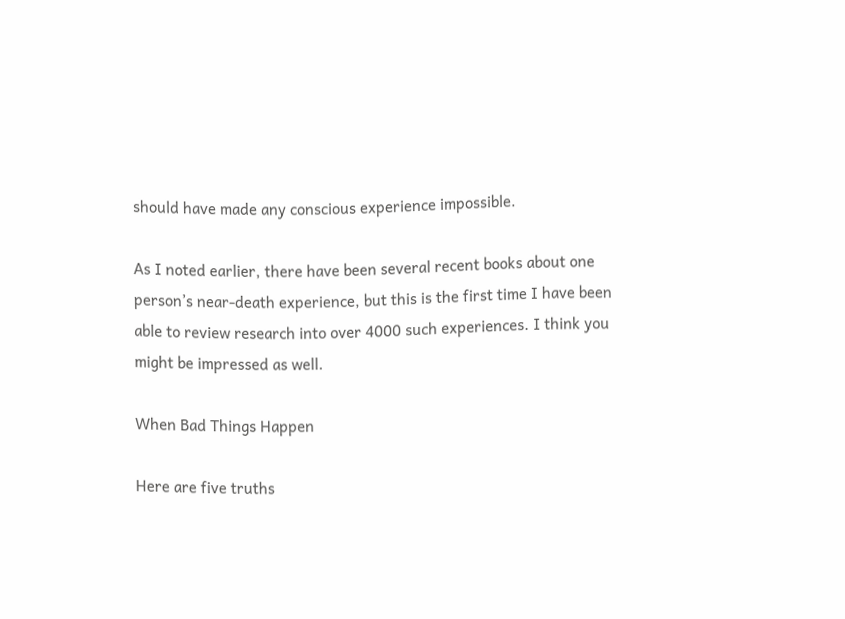should have made any conscious experience impossible.

As I noted earlier, there have been several recent books about one person’s near-death experience, but this is the first time I have been able to review research into over 4000 such experiences. I think you might be impressed as well.

When Bad Things Happen

Here are five truths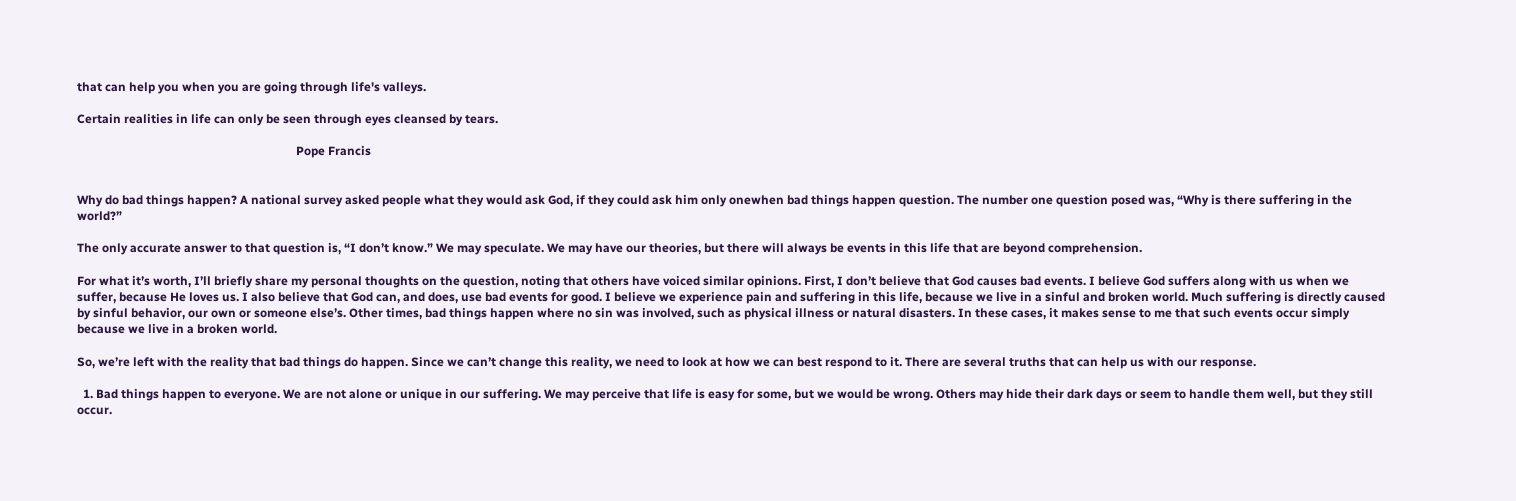that can help you when you are going through life's valleys.

Certain realities in life can only be seen through eyes cleansed by tears.

                                                                         Pope Francis


Why do bad things happen? A national survey asked people what they would ask God, if they could ask him only onewhen bad things happen question. The number one question posed was, “Why is there suffering in the world?”

The only accurate answer to that question is, “I don’t know.” We may speculate. We may have our theories, but there will always be events in this life that are beyond comprehension.

For what it’s worth, I’ll briefly share my personal thoughts on the question, noting that others have voiced similar opinions. First, I don’t believe that God causes bad events. I believe God suffers along with us when we suffer, because He loves us. I also believe that God can, and does, use bad events for good. I believe we experience pain and suffering in this life, because we live in a sinful and broken world. Much suffering is directly caused by sinful behavior, our own or someone else’s. Other times, bad things happen where no sin was involved, such as physical illness or natural disasters. In these cases, it makes sense to me that such events occur simply because we live in a broken world.

So, we’re left with the reality that bad things do happen. Since we can’t change this reality, we need to look at how we can best respond to it. There are several truths that can help us with our response.

  1. Bad things happen to everyone. We are not alone or unique in our suffering. We may perceive that life is easy for some, but we would be wrong. Others may hide their dark days or seem to handle them well, but they still occur.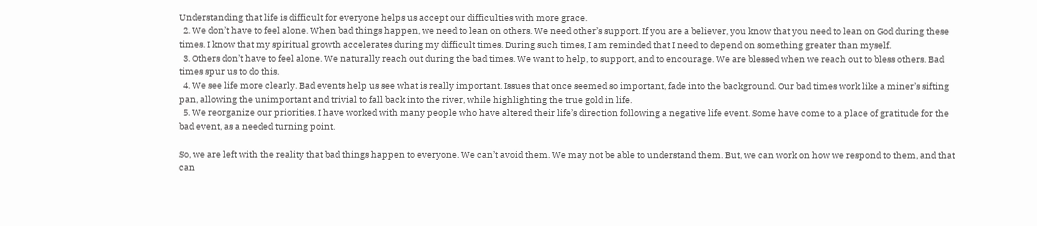Understanding that life is difficult for everyone helps us accept our difficulties with more grace.
  2. We don’t have to feel alone. When bad things happen, we need to lean on others. We need other’s support. If you are a believer, you know that you need to lean on God during these times. I know that my spiritual growth accelerates during my difficult times. During such times, I am reminded that I need to depend on something greater than myself.
  3. Others don’t have to feel alone. We naturally reach out during the bad times. We want to help, to support, and to encourage. We are blessed when we reach out to bless others. Bad times spur us to do this.
  4. We see life more clearly. Bad events help us see what is really important. Issues that once seemed so important, fade into the background. Our bad times work like a miner’s sifting pan, allowing the unimportant and trivial to fall back into the river, while highlighting the true gold in life.
  5. We reorganize our priorities. I have worked with many people who have altered their life’s direction following a negative life event. Some have come to a place of gratitude for the bad event, as a needed turning point.

So, we are left with the reality that bad things happen to everyone. We can’t avoid them. We may not be able to understand them. But, we can work on how we respond to them, and that can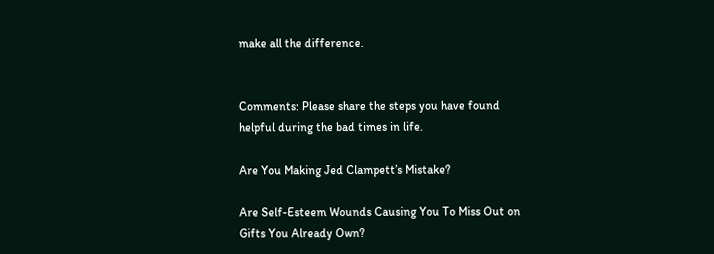make all the difference.


Comments: Please share the steps you have found helpful during the bad times in life.

Are You Making Jed Clampett’s Mistake?

Are Self-Esteem Wounds Causing You To Miss Out on Gifts You Already Own?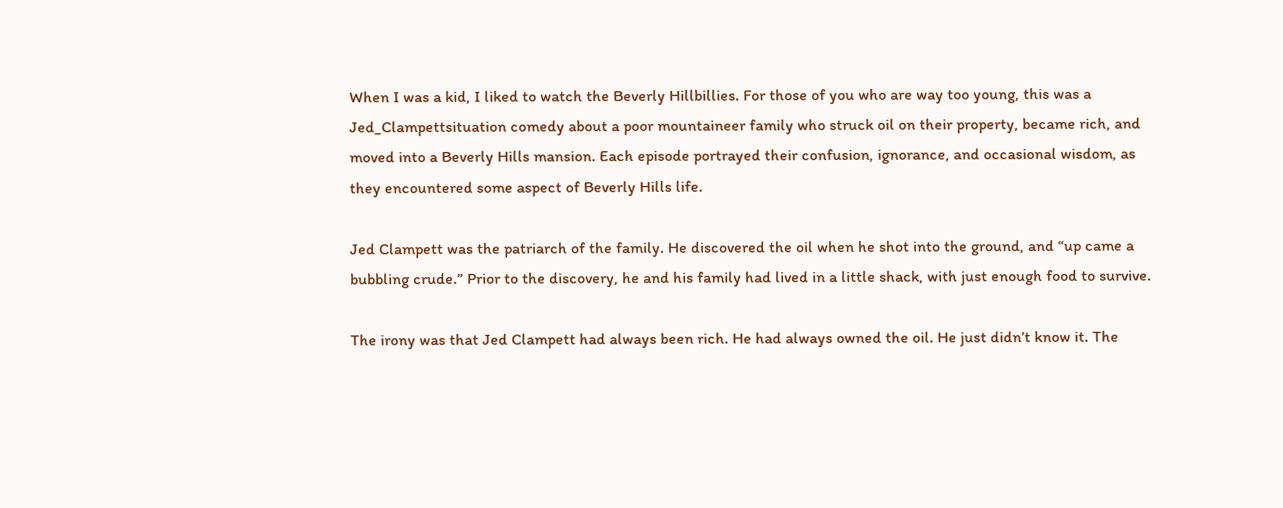When I was a kid, I liked to watch the Beverly Hillbillies. For those of you who are way too young, this was a Jed_Clampettsituation comedy about a poor mountaineer family who struck oil on their property, became rich, and moved into a Beverly Hills mansion. Each episode portrayed their confusion, ignorance, and occasional wisdom, as they encountered some aspect of Beverly Hills life.

Jed Clampett was the patriarch of the family. He discovered the oil when he shot into the ground, and “up came a bubbling crude.” Prior to the discovery, he and his family had lived in a little shack, with just enough food to survive.

The irony was that Jed Clampett had always been rich. He had always owned the oil. He just didn’t know it. The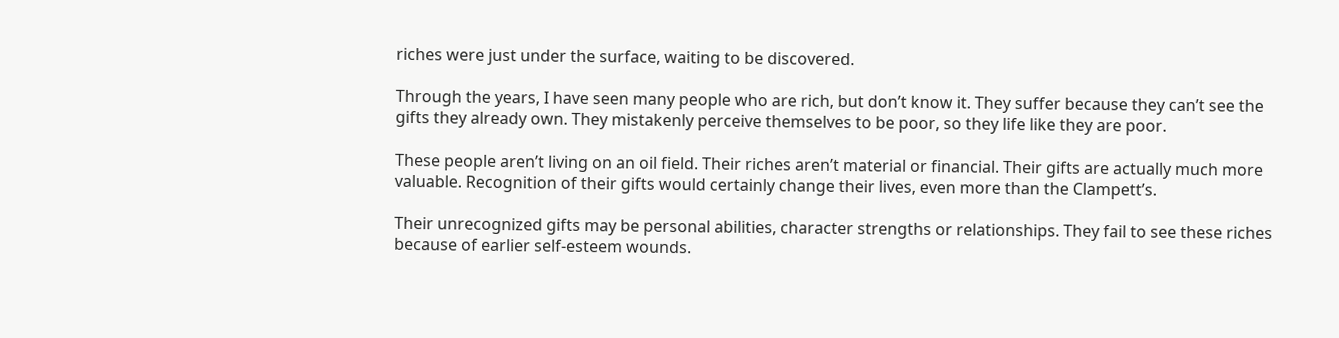riches were just under the surface, waiting to be discovered.

Through the years, I have seen many people who are rich, but don’t know it. They suffer because they can’t see the gifts they already own. They mistakenly perceive themselves to be poor, so they life like they are poor.

These people aren’t living on an oil field. Their riches aren’t material or financial. Their gifts are actually much more valuable. Recognition of their gifts would certainly change their lives, even more than the Clampett’s.

Their unrecognized gifts may be personal abilities, character strengths or relationships. They fail to see these riches because of earlier self-esteem wounds.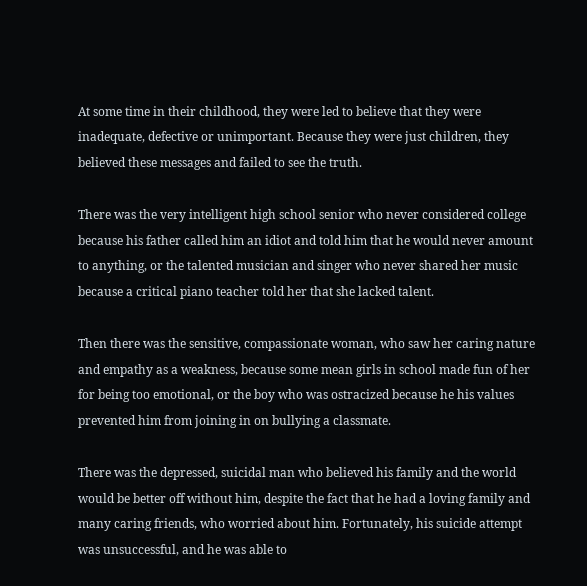At some time in their childhood, they were led to believe that they were inadequate, defective or unimportant. Because they were just children, they believed these messages and failed to see the truth.

There was the very intelligent high school senior who never considered college because his father called him an idiot and told him that he would never amount to anything, or the talented musician and singer who never shared her music because a critical piano teacher told her that she lacked talent.

Then there was the sensitive, compassionate woman, who saw her caring nature and empathy as a weakness, because some mean girls in school made fun of her for being too emotional, or the boy who was ostracized because he his values prevented him from joining in on bullying a classmate.

There was the depressed, suicidal man who believed his family and the world would be better off without him, despite the fact that he had a loving family and many caring friends, who worried about him. Fortunately, his suicide attempt was unsuccessful, and he was able to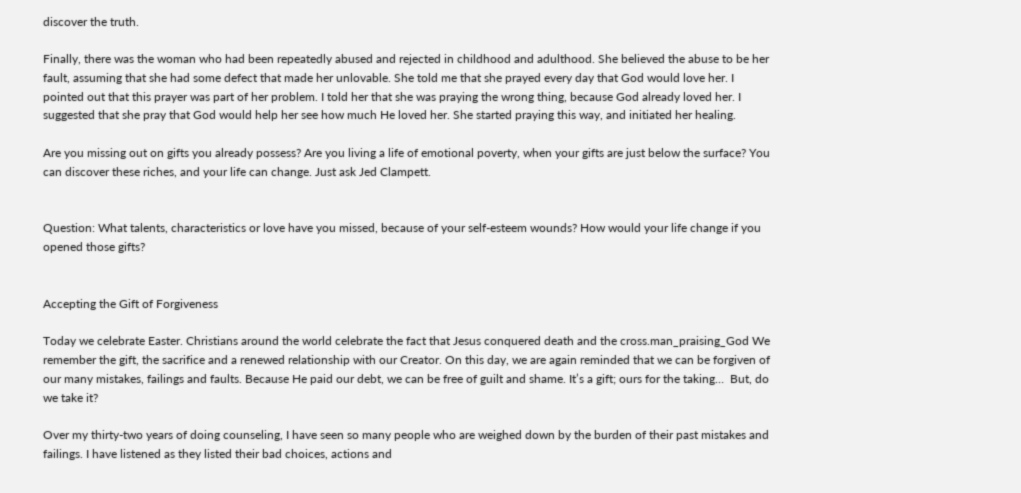discover the truth.

Finally, there was the woman who had been repeatedly abused and rejected in childhood and adulthood. She believed the abuse to be her fault, assuming that she had some defect that made her unlovable. She told me that she prayed every day that God would love her. I pointed out that this prayer was part of her problem. I told her that she was praying the wrong thing, because God already loved her. I suggested that she pray that God would help her see how much He loved her. She started praying this way, and initiated her healing.

Are you missing out on gifts you already possess? Are you living a life of emotional poverty, when your gifts are just below the surface? You can discover these riches, and your life can change. Just ask Jed Clampett.


Question: What talents, characteristics or love have you missed, because of your self-esteem wounds? How would your life change if you opened those gifts?


Accepting the Gift of Forgiveness

Today we celebrate Easter. Christians around the world celebrate the fact that Jesus conquered death and the cross.man_praising_God We remember the gift, the sacrifice and a renewed relationship with our Creator. On this day, we are again reminded that we can be forgiven of our many mistakes, failings and faults. Because He paid our debt, we can be free of guilt and shame. It’s a gift; ours for the taking…  But, do we take it?

Over my thirty-two years of doing counseling, I have seen so many people who are weighed down by the burden of their past mistakes and failings. I have listened as they listed their bad choices, actions and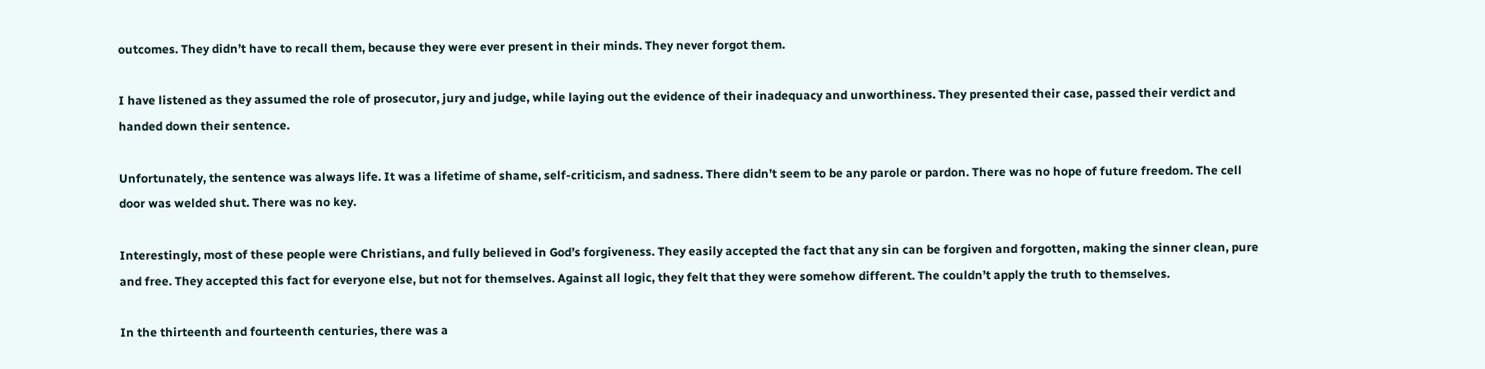outcomes. They didn’t have to recall them, because they were ever present in their minds. They never forgot them.

I have listened as they assumed the role of prosecutor, jury and judge, while laying out the evidence of their inadequacy and unworthiness. They presented their case, passed their verdict and handed down their sentence.

Unfortunately, the sentence was always life. It was a lifetime of shame, self-criticism, and sadness. There didn’t seem to be any parole or pardon. There was no hope of future freedom. The cell door was welded shut. There was no key.

Interestingly, most of these people were Christians, and fully believed in God’s forgiveness. They easily accepted the fact that any sin can be forgiven and forgotten, making the sinner clean, pure and free. They accepted this fact for everyone else, but not for themselves. Against all logic, they felt that they were somehow different. The couldn’t apply the truth to themselves.

In the thirteenth and fourteenth centuries, there was a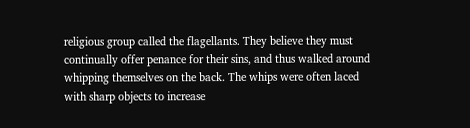religious group called the flagellants. They believe they must continually offer penance for their sins, and thus walked around whipping themselves on the back. The whips were often laced with sharp objects to increase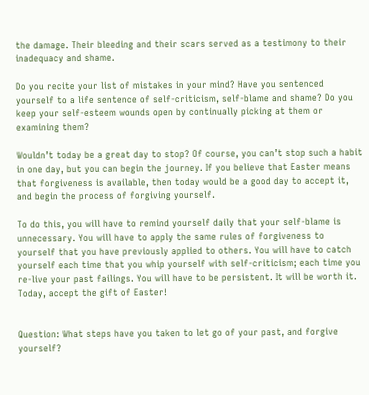the damage. Their bleeding and their scars served as a testimony to their inadequacy and shame.

Do you recite your list of mistakes in your mind? Have you sentenced yourself to a life sentence of self-criticism, self-blame and shame? Do you keep your self-esteem wounds open by continually picking at them or examining them?

Wouldn’t today be a great day to stop? Of course, you can’t stop such a habit in one day, but you can begin the journey. If you believe that Easter means that forgiveness is available, then today would be a good day to accept it, and begin the process of forgiving yourself.

To do this, you will have to remind yourself daily that your self-blame is unnecessary. You will have to apply the same rules of forgiveness to yourself that you have previously applied to others. You will have to catch yourself each time that you whip yourself with self-criticism; each time you re-live your past failings. You will have to be persistent. It will be worth it. Today, accept the gift of Easter!


Question: What steps have you taken to let go of your past, and forgive yourself?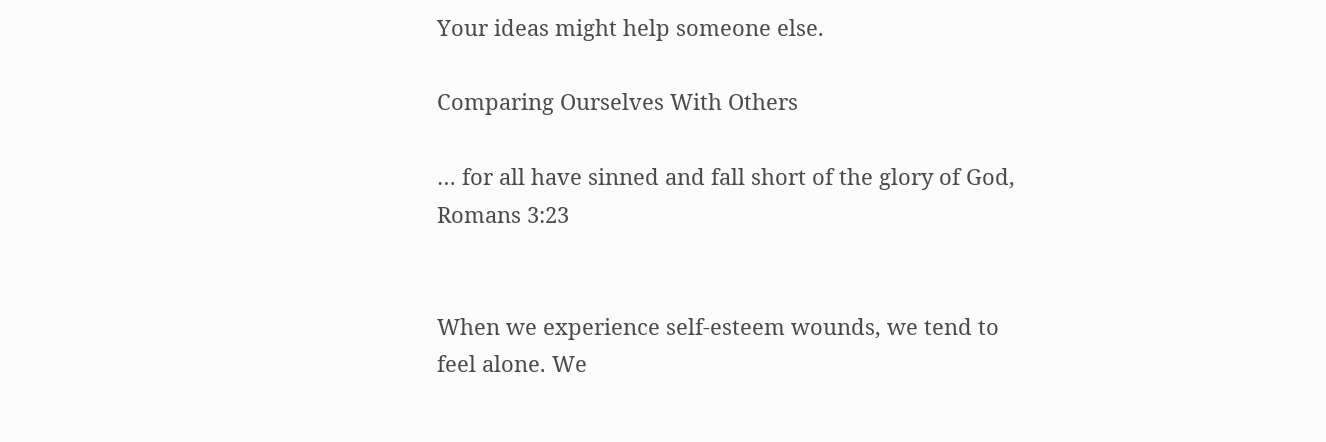Your ideas might help someone else.

Comparing Ourselves With Others

… for all have sinned and fall short of the glory of God,    Romans 3:23


When we experience self-esteem wounds, we tend to feel alone. We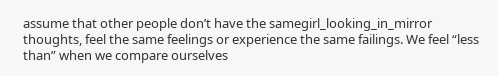assume that other people don’t have the samegirl_looking_in_mirror thoughts, feel the same feelings or experience the same failings. We feel “less than” when we compare ourselves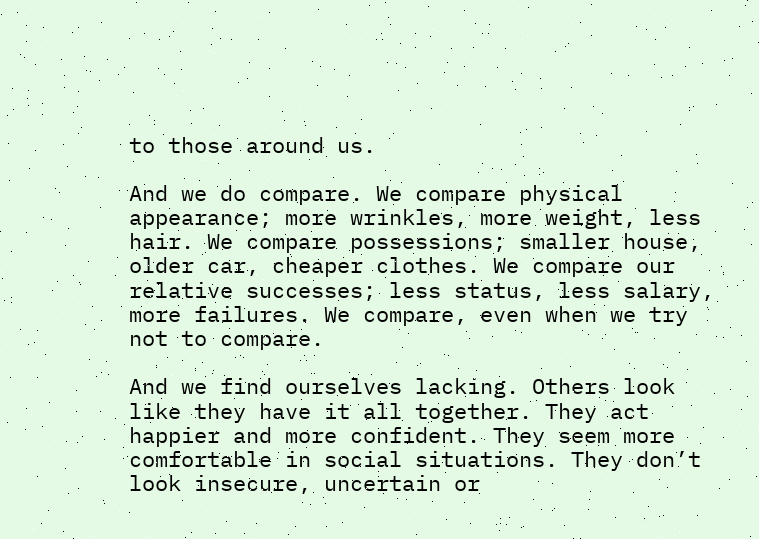to those around us.

And we do compare. We compare physical appearance; more wrinkles, more weight, less hair. We compare possessions; smaller house, older car, cheaper clothes. We compare our relative successes; less status, less salary, more failures. We compare, even when we try not to compare.

And we find ourselves lacking. Others look like they have it all together. They act happier and more confident. They seem more comfortable in social situations. They don’t look insecure, uncertain or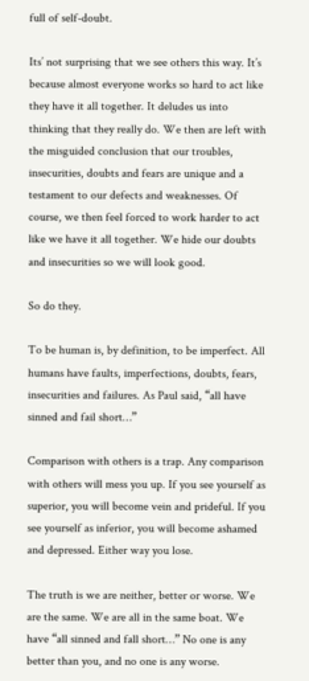full of self-doubt.

Its’ not surprising that we see others this way. It’s because almost everyone works so hard to act like they have it all together. It deludes us into thinking that they really do. We then are left with the misguided conclusion that our troubles, insecurities, doubts and fears are unique and a testament to our defects and weaknesses. Of course, we then feel forced to work harder to act like we have it all together. We hide our doubts and insecurities so we will look good.

So do they.

To be human is, by definition, to be imperfect. All humans have faults, imperfections, doubts, fears, insecurities and failures. As Paul said, “all have sinned and fail short…”

Comparison with others is a trap. Any comparison with others will mess you up. If you see yourself as superior, you will become vein and prideful. If you see yourself as inferior, you will become ashamed and depressed. Either way you lose.

The truth is we are neither, better or worse. We are the same. We are all in the same boat. We have “all sinned and fall short…” No one is any better than you, and no one is any worse.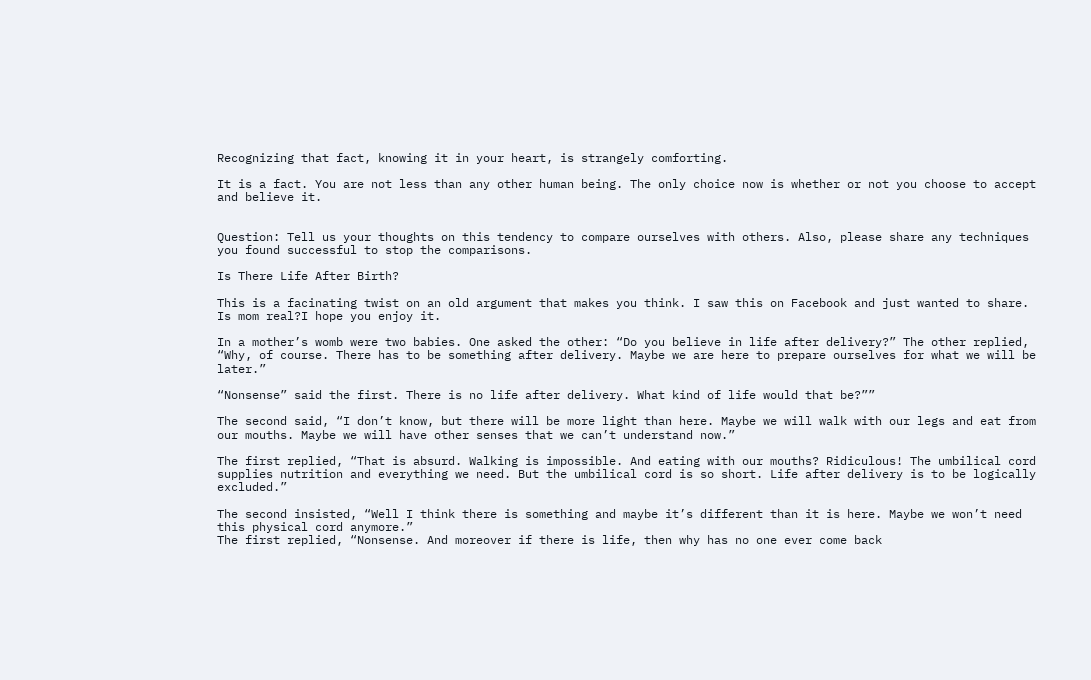Recognizing that fact, knowing it in your heart, is strangely comforting.

It is a fact. You are not less than any other human being. The only choice now is whether or not you choose to accept and believe it.


Question: Tell us your thoughts on this tendency to compare ourselves with others. Also, please share any techniques you found successful to stop the comparisons.

Is There Life After Birth?

This is a facinating twist on an old argument that makes you think. I saw this on Facebook and just wanted to share. Is mom real?I hope you enjoy it.

In a mother’s womb were two babies. One asked the other: “Do you believe in life after delivery?” The other replied, “Why, of course. There has to be something after delivery. Maybe we are here to prepare ourselves for what we will be later.”

“Nonsense” said the first. There is no life after delivery. What kind of life would that be?””

The second said, “I don’t know, but there will be more light than here. Maybe we will walk with our legs and eat from our mouths. Maybe we will have other senses that we can’t understand now.”

The first replied, “That is absurd. Walking is impossible. And eating with our mouths? Ridiculous! The umbilical cord supplies nutrition and everything we need. But the umbilical cord is so short. Life after delivery is to be logically excluded.”

The second insisted, “Well I think there is something and maybe it’s different than it is here. Maybe we won’t need this physical cord anymore.”
The first replied, “Nonsense. And moreover if there is life, then why has no one ever come back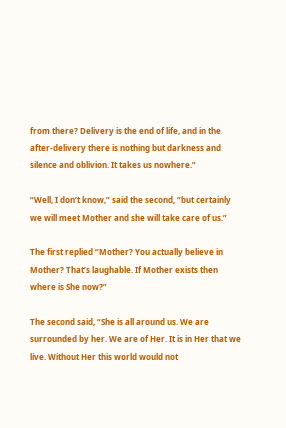from there? Delivery is the end of life, and in the after-delivery there is nothing but darkness and silence and oblivion. It takes us nowhere.”

“Well, I don’t know,” said the second, “but certainly we will meet Mother and she will take care of us.”

The first replied “Mother? You actually believe in Mother? That’s laughable. If Mother exists then where is She now?”

The second said, “She is all around us. We are surrounded by her. We are of Her. It is in Her that we live. Without Her this world would not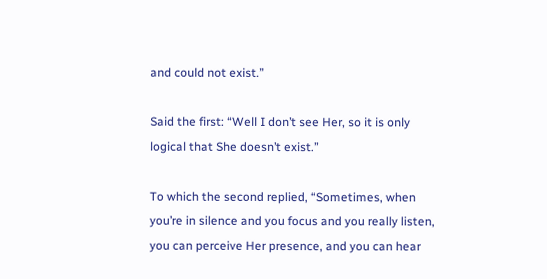and could not exist.”

Said the first: “Well I don’t see Her, so it is only logical that She doesn’t exist.”

To which the second replied, “Sometimes, when you’re in silence and you focus and you really listen, you can perceive Her presence, and you can hear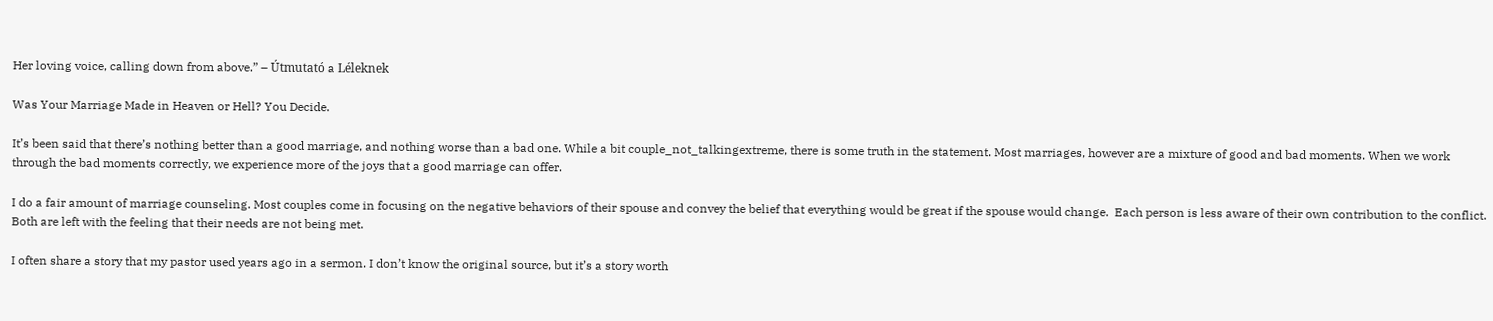Her loving voice, calling down from above.” – Útmutató a Léleknek

Was Your Marriage Made in Heaven or Hell? You Decide.

It’s been said that there’s nothing better than a good marriage, and nothing worse than a bad one. While a bit couple_not_talkingextreme, there is some truth in the statement. Most marriages, however are a mixture of good and bad moments. When we work through the bad moments correctly, we experience more of the joys that a good marriage can offer.

I do a fair amount of marriage counseling. Most couples come in focusing on the negative behaviors of their spouse and convey the belief that everything would be great if the spouse would change.  Each person is less aware of their own contribution to the conflict. Both are left with the feeling that their needs are not being met.

I often share a story that my pastor used years ago in a sermon. I don’t know the original source, but it’s a story worth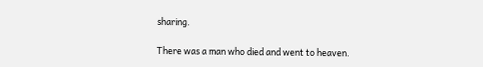sharing.

There was a man who died and went to heaven.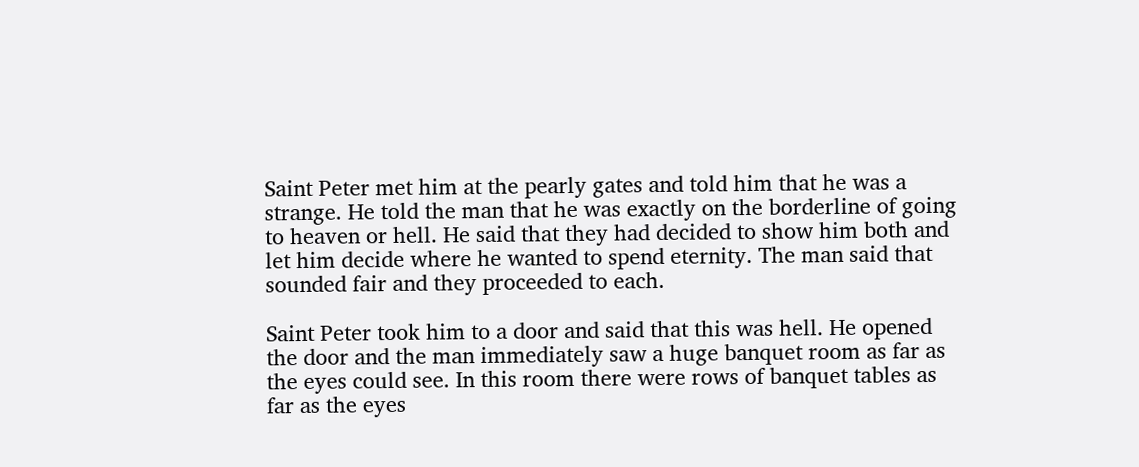Saint Peter met him at the pearly gates and told him that he was a strange. He told the man that he was exactly on the borderline of going to heaven or hell. He said that they had decided to show him both and let him decide where he wanted to spend eternity. The man said that sounded fair and they proceeded to each.

Saint Peter took him to a door and said that this was hell. He opened the door and the man immediately saw a huge banquet room as far as the eyes could see. In this room there were rows of banquet tables as far as the eyes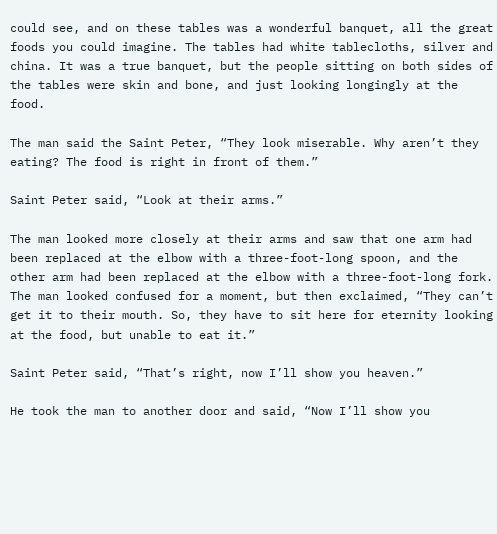could see, and on these tables was a wonderful banquet, all the great foods you could imagine. The tables had white tablecloths, silver and china. It was a true banquet, but the people sitting on both sides of the tables were skin and bone, and just looking longingly at the food.

The man said the Saint Peter, “They look miserable. Why aren’t they eating? The food is right in front of them.”

Saint Peter said, “Look at their arms.”

The man looked more closely at their arms and saw that one arm had been replaced at the elbow with a three-foot-long spoon, and the other arm had been replaced at the elbow with a three-foot-long fork. The man looked confused for a moment, but then exclaimed, “They can’t get it to their mouth. So, they have to sit here for eternity looking at the food, but unable to eat it.”

Saint Peter said, “That’s right, now I’ll show you heaven.”

He took the man to another door and said, “Now I’ll show you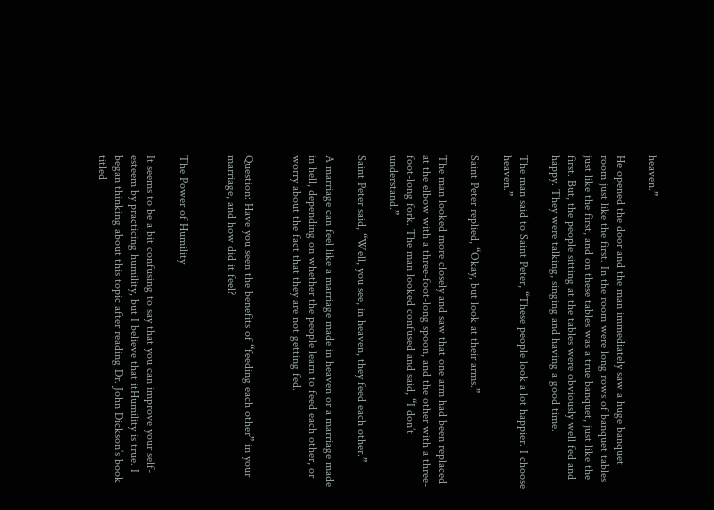heaven.”

He opened the door and the man immediately saw a huge banquet room just like the first. In the room were long rows of banquet tables just like the first, and on these tables was a true banquet, just like the first. But, the people sitting at the tables were obviously well fed and happy. They were talking, singing and having a good time.

The man said to Saint Peter, “These people look a lot happier. I choose heaven.”

Saint Peter replied, “Okay, but look at their arms.”

The man looked more closely and saw that one arm had been replaced at the elbow with a three-foot-long spoon, and the other with a three-foot-long fork. The man looked confused and said, “I don’t understand.”

Saint Peter said, “Well, you see, in heaven, they feed each other.”

A marriage can feel like a marriage made in heaven or a marriage made in hell, depending on whether the people learn to feed each other, or worry about the fact that they are not getting fed.


Question: Have you seen the benefits of “feeding each other” in your marriage, and how did it feel?


The Power of Humility

It seems to be a bit confusing to say that you can improve your self-esteem by practicing humility, but I believe that itHumility is true. I began thinking about this topic after reading Dr. John Dickson’s book titled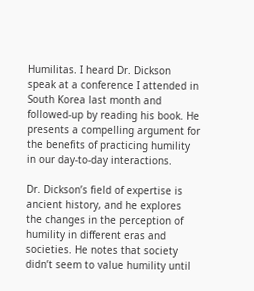Humilitas. I heard Dr. Dickson speak at a conference I attended in South Korea last month and followed-up by reading his book. He presents a compelling argument for the benefits of practicing humility in our day-to-day interactions.

Dr. Dickson’s field of expertise is ancient history, and he explores the changes in the perception of humility in different eras and societies. He notes that society didn’t seem to value humility until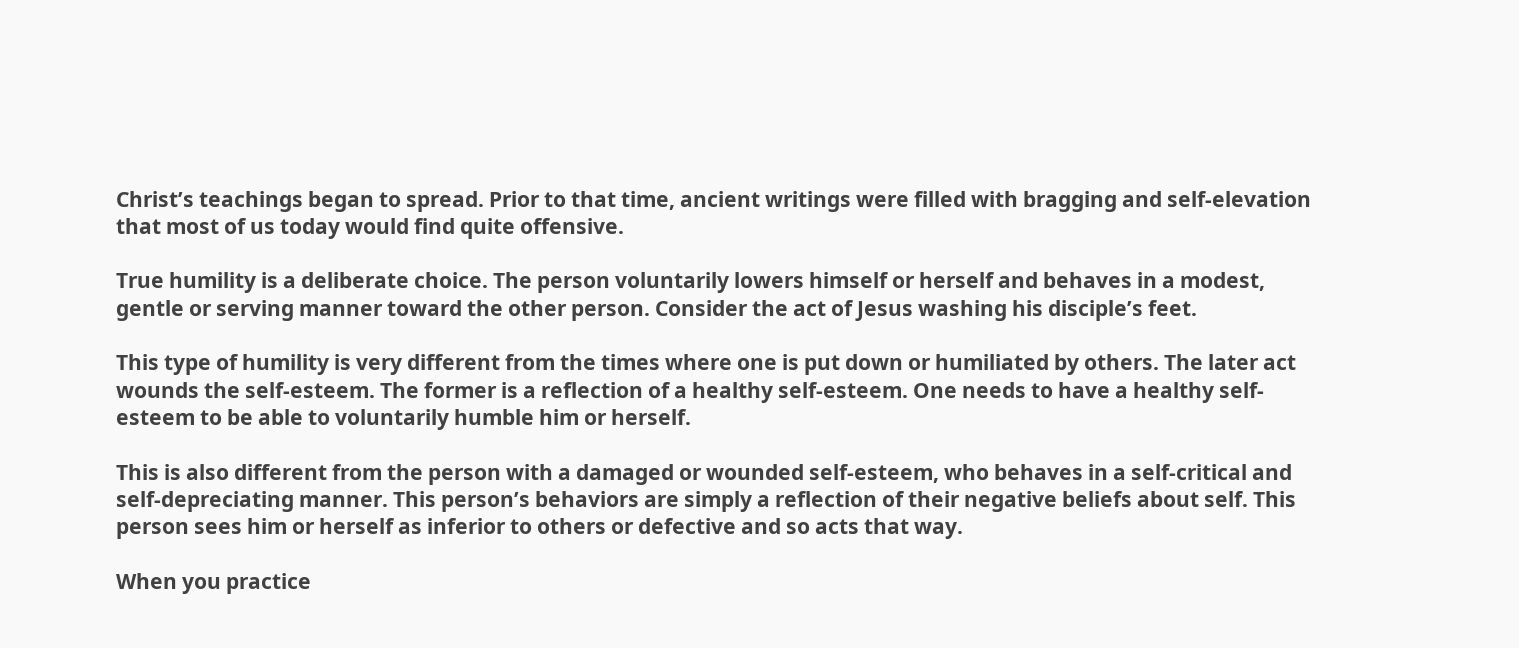Christ’s teachings began to spread. Prior to that time, ancient writings were filled with bragging and self-elevation that most of us today would find quite offensive.

True humility is a deliberate choice. The person voluntarily lowers himself or herself and behaves in a modest, gentle or serving manner toward the other person. Consider the act of Jesus washing his disciple’s feet.

This type of humility is very different from the times where one is put down or humiliated by others. The later act wounds the self-esteem. The former is a reflection of a healthy self-esteem. One needs to have a healthy self-esteem to be able to voluntarily humble him or herself.

This is also different from the person with a damaged or wounded self-esteem, who behaves in a self-critical and self-depreciating manner. This person’s behaviors are simply a reflection of their negative beliefs about self. This person sees him or herself as inferior to others or defective and so acts that way.

When you practice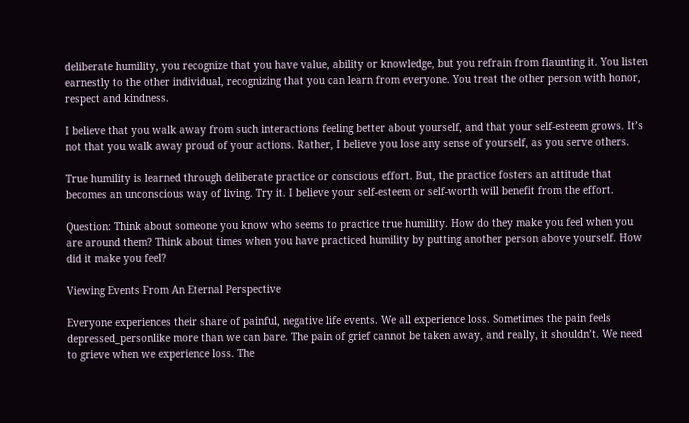deliberate humility, you recognize that you have value, ability or knowledge, but you refrain from flaunting it. You listen earnestly to the other individual, recognizing that you can learn from everyone. You treat the other person with honor, respect and kindness.

I believe that you walk away from such interactions feeling better about yourself, and that your self-esteem grows. It’s not that you walk away proud of your actions. Rather, I believe you lose any sense of yourself, as you serve others.

True humility is learned through deliberate practice or conscious effort. But, the practice fosters an attitude that becomes an unconscious way of living. Try it. I believe your self-esteem or self-worth will benefit from the effort.

Question: Think about someone you know who seems to practice true humility. How do they make you feel when you are around them? Think about times when you have practiced humility by putting another person above yourself. How did it make you feel?

Viewing Events From An Eternal Perspective

Everyone experiences their share of painful, negative life events. We all experience loss. Sometimes the pain feels depressed_personlike more than we can bare. The pain of grief cannot be taken away, and really, it shouldn’t. We need to grieve when we experience loss. The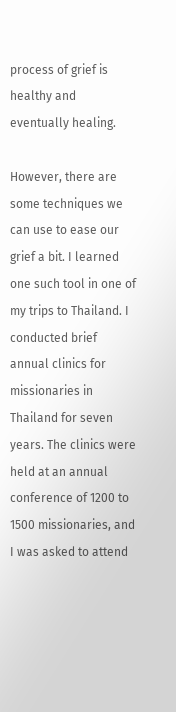process of grief is healthy and eventually healing.

However, there are some techniques we can use to ease our grief a bit. I learned one such tool in one of my trips to Thailand. I conducted brief annual clinics for missionaries in Thailand for seven years. The clinics were held at an annual conference of 1200 to 1500 missionaries, and I was asked to attend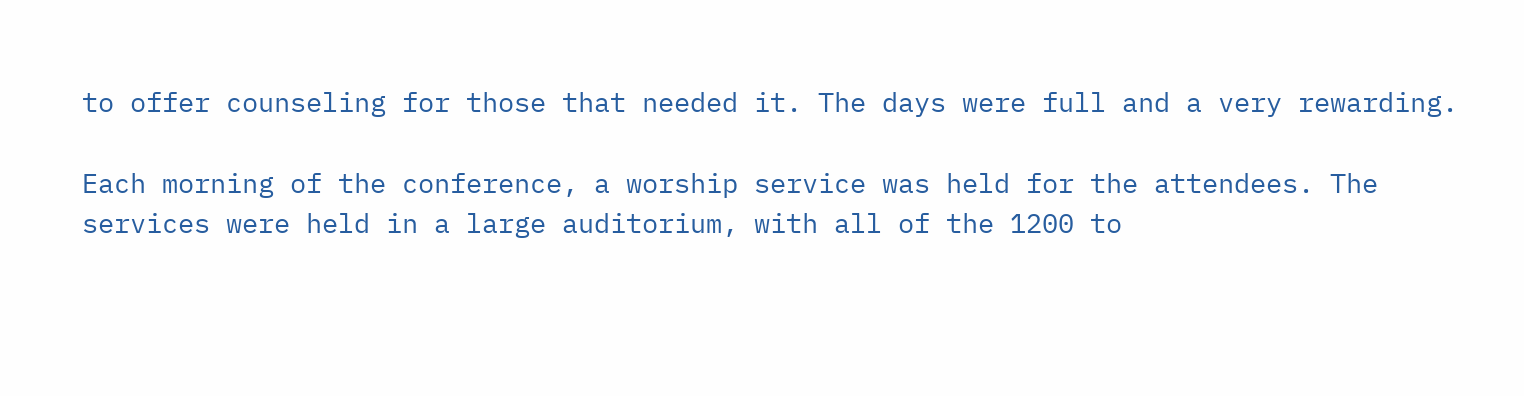to offer counseling for those that needed it. The days were full and a very rewarding.

Each morning of the conference, a worship service was held for the attendees. The services were held in a large auditorium, with all of the 1200 to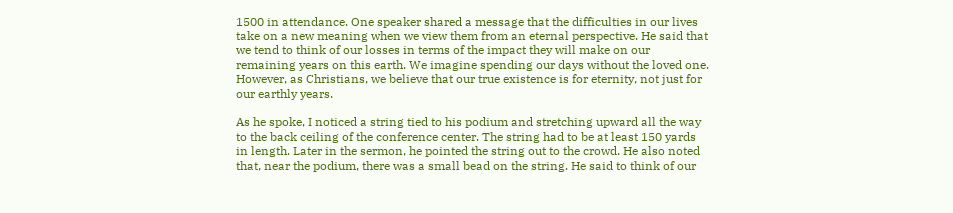1500 in attendance. One speaker shared a message that the difficulties in our lives take on a new meaning when we view them from an eternal perspective. He said that we tend to think of our losses in terms of the impact they will make on our remaining years on this earth. We imagine spending our days without the loved one. However, as Christians, we believe that our true existence is for eternity, not just for our earthly years.

As he spoke, I noticed a string tied to his podium and stretching upward all the way to the back ceiling of the conference center. The string had to be at least 150 yards in length. Later in the sermon, he pointed the string out to the crowd. He also noted that, near the podium, there was a small bead on the string. He said to think of our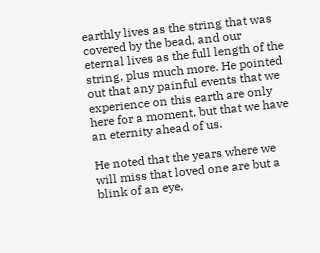earthly lives as the string that was covered by the bead, and our eternal lives as the full length of the string, plus much more. He pointed out that any painful events that we experience on this earth are only here for a moment, but that we have an eternity ahead of us.

He noted that the years where we will miss that loved one are but a blink of an eye,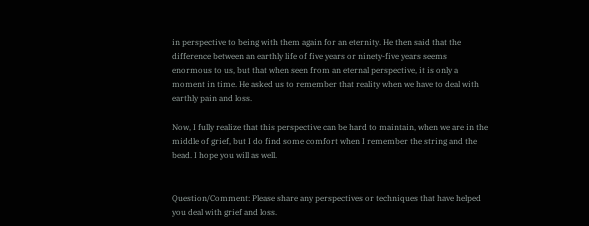in perspective to being with them again for an eternity. He then said that the difference between an earthly life of five years or ninety-five years seems enormous to us, but that when seen from an eternal perspective, it is only a moment in time. He asked us to remember that reality when we have to deal with earthly pain and loss.

Now, I fully realize that this perspective can be hard to maintain, when we are in the middle of grief, but I do find some comfort when I remember the string and the bead. I hope you will as well.


Question/Comment: Please share any perspectives or techniques that have helped you deal with grief and loss.